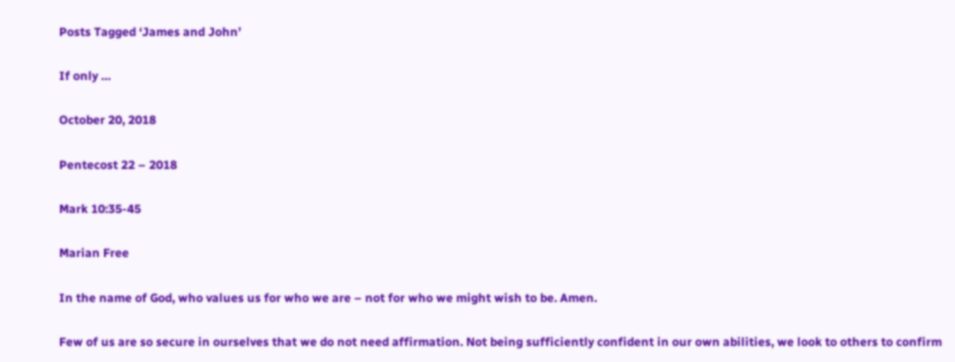Posts Tagged ‘James and John’

If only …

October 20, 2018

Pentecost 22 – 2018

Mark 10:35-45

Marian Free

In the name of God, who values us for who we are – not for who we might wish to be. Amen.

Few of us are so secure in ourselves that we do not need affirmation. Not being sufficiently confident in our own abilities, we look to others to confirm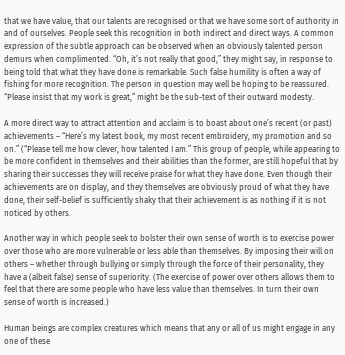that we have value, that our talents are recognised or that we have some sort of authority in and of ourselves. People seek this recognition in both indirect and direct ways. A common expression of the subtle approach can be observed when an obviously talented person demurs when complimented. “Oh, it’s not really that good,” they might say, in response to being told that what they have done is remarkable. Such false humility is often a way of fishing for more recognition. The person in question may well be hoping to be reassured. “Please insist that my work is great,” might be the sub-text of their outward modesty.

A more direct way to attract attention and acclaim is to boast about one’s recent (or past) achievements – “Here’s my latest book, my most recent embroidery, my promotion and so on.” (“Please tell me how clever, how talented I am.” This group of people, while appearing to be more confident in themselves and their abilities than the former, are still hopeful that by sharing their successes they will receive praise for what they have done. Even though their achievements are on display, and they themselves are obviously proud of what they have done, their self-belief is sufficiently shaky that their achievement is as nothing if it is not noticed by others.

Another way in which people seek to bolster their own sense of worth is to exercise power over those who are more vulnerable or less able than themselves. By imposing their will on others – whether through bullying or simply through the force of their personality, they have a (albeit false) sense of superiority. (The exercise of power over others allows them to feel that there are some people who have less value than themselves. In turn their own sense of worth is increased.)

Human beings are complex creatures which means that any or all of us might engage in any one of these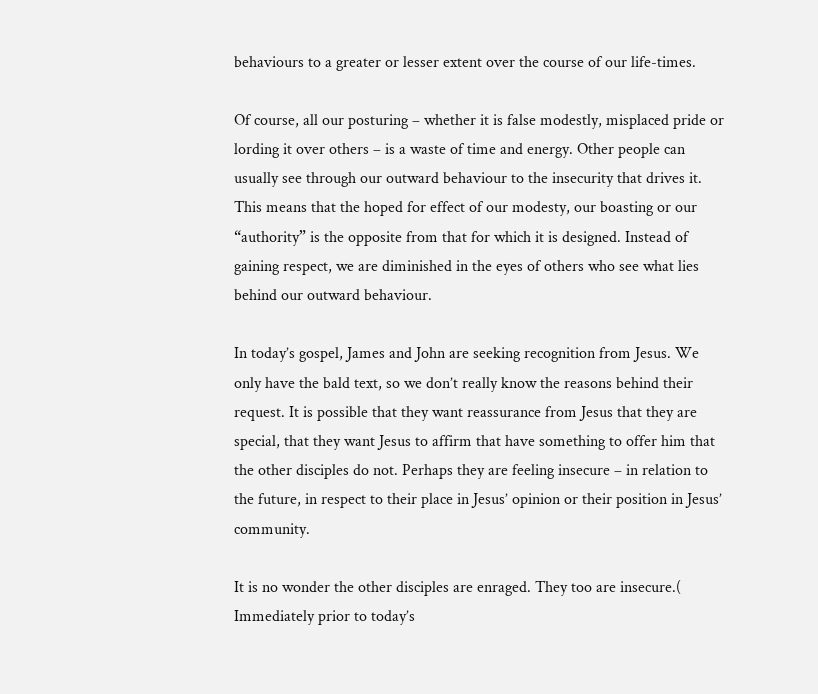behaviours to a greater or lesser extent over the course of our life-times.

Of course, all our posturing – whether it is false modestly, misplaced pride or lording it over others – is a waste of time and energy. Other people can usually see through our outward behaviour to the insecurity that drives it. This means that the hoped for effect of our modesty, our boasting or our “authority” is the opposite from that for which it is designed. Instead of gaining respect, we are diminished in the eyes of others who see what lies behind our outward behaviour.

In today’s gospel, James and John are seeking recognition from Jesus. We only have the bald text, so we don’t really know the reasons behind their request. It is possible that they want reassurance from Jesus that they are special, that they want Jesus to affirm that have something to offer him that the other disciples do not. Perhaps they are feeling insecure – in relation to the future, in respect to their place in Jesus’ opinion or their position in Jesus’ community.

It is no wonder the other disciples are enraged. They too are insecure.( Immediately prior to today’s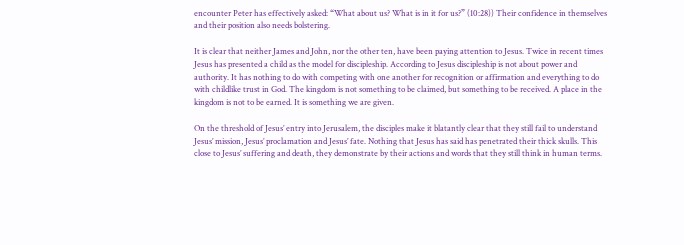encounter Peter has effectively asked: “What about us? What is in it for us?” (10:28)) Their confidence in themselves and their position also needs bolstering.

It is clear that neither James and John, nor the other ten, have been paying attention to Jesus. Twice in recent times Jesus has presented a child as the model for discipleship. According to Jesus discipleship is not about power and authority. It has nothing to do with competing with one another for recognition or affirmation and everything to do with childlike trust in God. The kingdom is not something to be claimed, but something to be received. A place in the kingdom is not to be earned. It is something we are given.

On the threshold of Jesus’ entry into Jerusalem, the disciples make it blatantly clear that they still fail to understand Jesus’ mission, Jesus’ proclamation and Jesus’ fate. Nothing that Jesus has said has penetrated their thick skulls. This close to Jesus’ suffering and death, they demonstrate by their actions and words that they still think in human terms.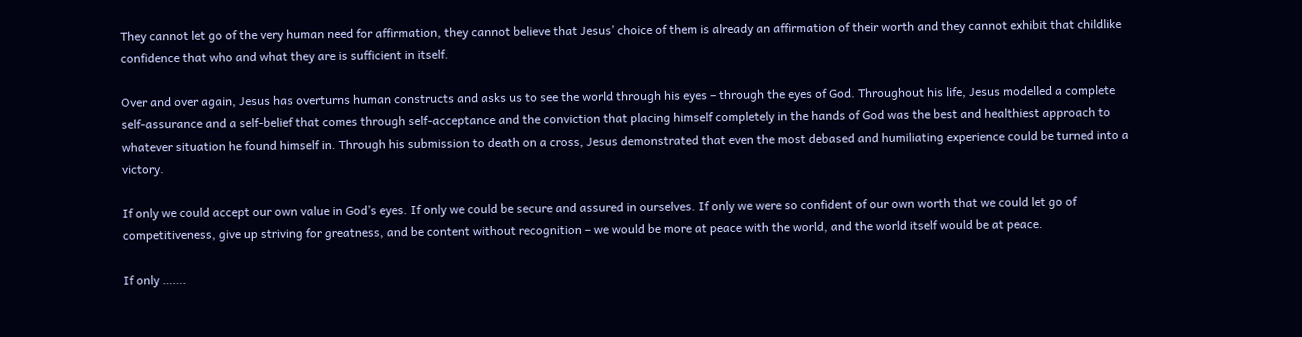They cannot let go of the very human need for affirmation, they cannot believe that Jesus’ choice of them is already an affirmation of their worth and they cannot exhibit that childlike confidence that who and what they are is sufficient in itself.

Over and over again, Jesus has overturns human constructs and asks us to see the world through his eyes – through the eyes of God. Throughout his life, Jesus modelled a complete self-assurance and a self-belief that comes through self-acceptance and the conviction that placing himself completely in the hands of God was the best and healthiest approach to whatever situation he found himself in. Through his submission to death on a cross, Jesus demonstrated that even the most debased and humiliating experience could be turned into a victory.

If only we could accept our own value in God’s eyes. If only we could be secure and assured in ourselves. If only we were so confident of our own worth that we could let go of competitiveness, give up striving for greatness, and be content without recognition – we would be more at peace with the world, and the world itself would be at peace.

If only …….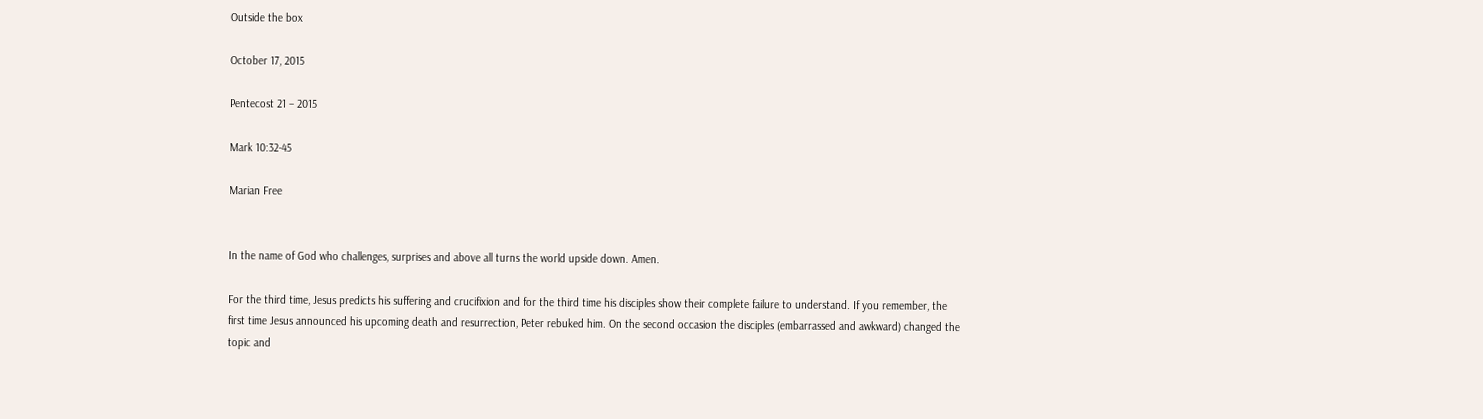Outside the box

October 17, 2015

Pentecost 21 – 2015

Mark 10:32-45

Marian Free


In the name of God who challenges, surprises and above all turns the world upside down. Amen.

For the third time, Jesus predicts his suffering and crucifixion and for the third time his disciples show their complete failure to understand. If you remember, the first time Jesus announced his upcoming death and resurrection, Peter rebuked him. On the second occasion the disciples (embarrassed and awkward) changed the topic and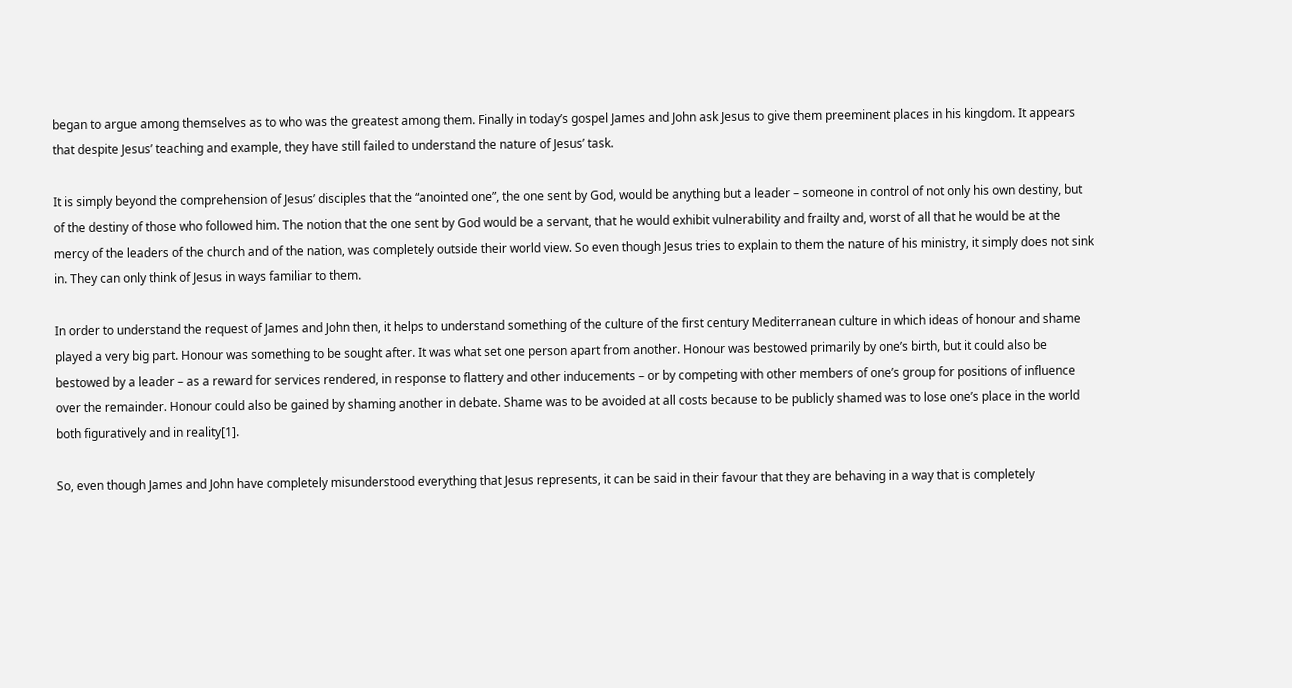began to argue among themselves as to who was the greatest among them. Finally in today’s gospel James and John ask Jesus to give them preeminent places in his kingdom. It appears that despite Jesus’ teaching and example, they have still failed to understand the nature of Jesus’ task.

It is simply beyond the comprehension of Jesus’ disciples that the “anointed one”, the one sent by God, would be anything but a leader – someone in control of not only his own destiny, but of the destiny of those who followed him. The notion that the one sent by God would be a servant, that he would exhibit vulnerability and frailty and, worst of all that he would be at the mercy of the leaders of the church and of the nation, was completely outside their world view. So even though Jesus tries to explain to them the nature of his ministry, it simply does not sink in. They can only think of Jesus in ways familiar to them.

In order to understand the request of James and John then, it helps to understand something of the culture of the first century Mediterranean culture in which ideas of honour and shame played a very big part. Honour was something to be sought after. It was what set one person apart from another. Honour was bestowed primarily by one’s birth, but it could also be bestowed by a leader – as a reward for services rendered, in response to flattery and other inducements – or by competing with other members of one’s group for positions of influence over the remainder. Honour could also be gained by shaming another in debate. Shame was to be avoided at all costs because to be publicly shamed was to lose one’s place in the world both figuratively and in reality[1].

So, even though James and John have completely misunderstood everything that Jesus represents, it can be said in their favour that they are behaving in a way that is completely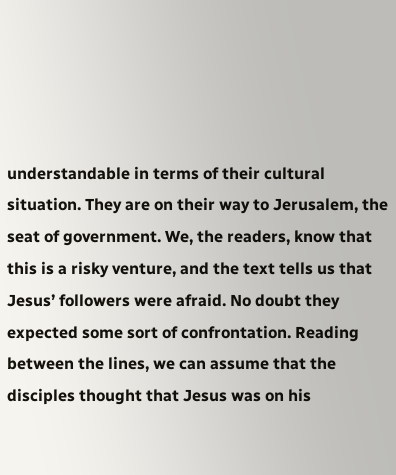understandable in terms of their cultural situation. They are on their way to Jerusalem, the seat of government. We, the readers, know that this is a risky venture, and the text tells us that Jesus’ followers were afraid. No doubt they expected some sort of confrontation. Reading between the lines, we can assume that the disciples thought that Jesus was on his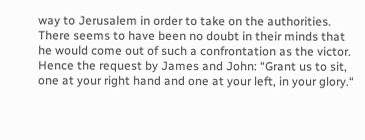way to Jerusalem in order to take on the authorities. There seems to have been no doubt in their minds that he would come out of such a confrontation as the victor. Hence the request by James and John: “Grant us to sit, one at your right hand and one at your left, in your glory.“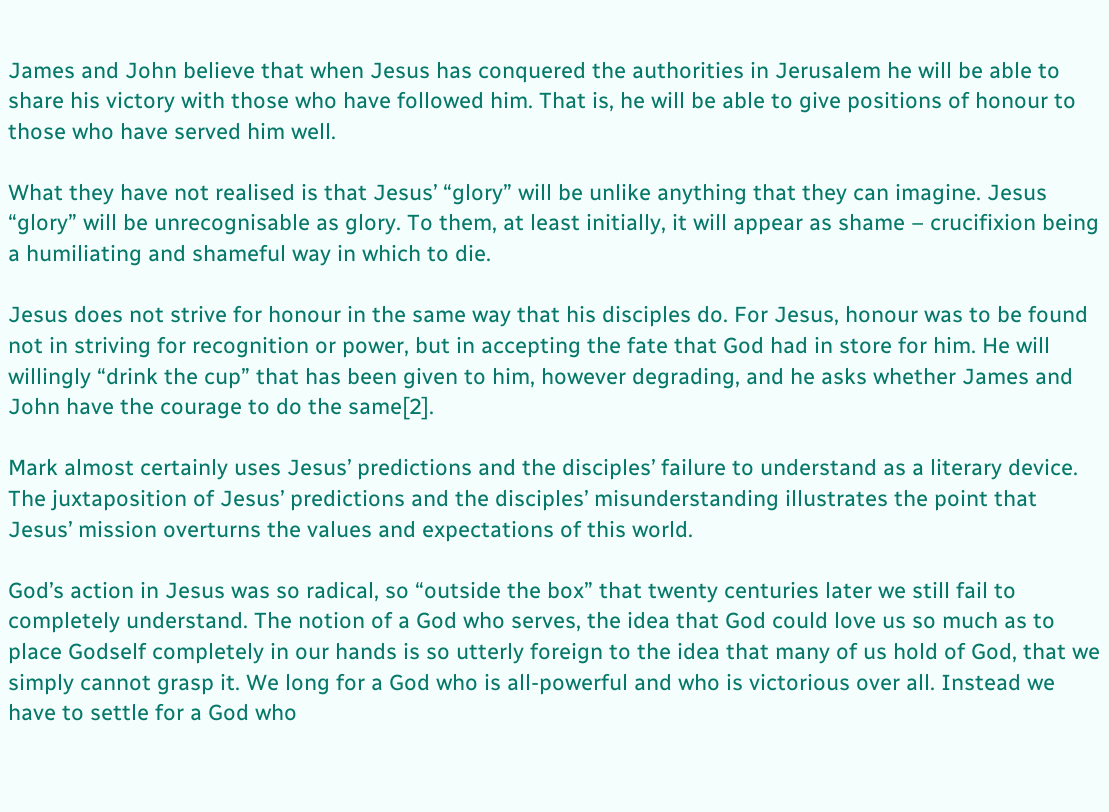James and John believe that when Jesus has conquered the authorities in Jerusalem he will be able to share his victory with those who have followed him. That is, he will be able to give positions of honour to those who have served him well.

What they have not realised is that Jesus’ “glory” will be unlike anything that they can imagine. Jesus “glory” will be unrecognisable as glory. To them, at least initially, it will appear as shame – crucifixion being a humiliating and shameful way in which to die.

Jesus does not strive for honour in the same way that his disciples do. For Jesus, honour was to be found not in striving for recognition or power, but in accepting the fate that God had in store for him. He will willingly “drink the cup” that has been given to him, however degrading, and he asks whether James and John have the courage to do the same[2].

Mark almost certainly uses Jesus’ predictions and the disciples’ failure to understand as a literary device. The juxtaposition of Jesus’ predictions and the disciples’ misunderstanding illustrates the point that Jesus’ mission overturns the values and expectations of this world.

God’s action in Jesus was so radical, so “outside the box” that twenty centuries later we still fail to completely understand. The notion of a God who serves, the idea that God could love us so much as to place Godself completely in our hands is so utterly foreign to the idea that many of us hold of God, that we simply cannot grasp it. We long for a God who is all-powerful and who is victorious over all. Instead we have to settle for a God who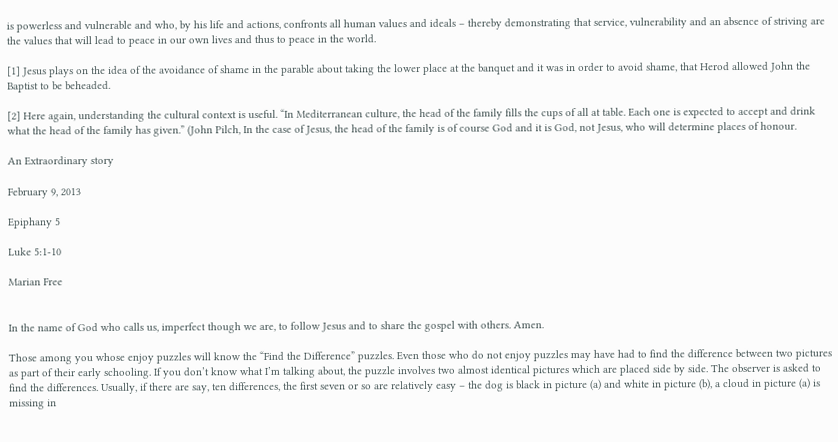is powerless and vulnerable and who, by his life and actions, confronts all human values and ideals – thereby demonstrating that service, vulnerability and an absence of striving are the values that will lead to peace in our own lives and thus to peace in the world.

[1] Jesus plays on the idea of the avoidance of shame in the parable about taking the lower place at the banquet and it was in order to avoid shame, that Herod allowed John the Baptist to be beheaded.

[2] Here again, understanding the cultural context is useful. “In Mediterranean culture, the head of the family fills the cups of all at table. Each one is expected to accept and drink what the head of the family has given.” (John Pilch, In the case of Jesus, the head of the family is of course God and it is God, not Jesus, who will determine places of honour.

An Extraordinary story

February 9, 2013

Epiphany 5

Luke 5:1-10

Marian Free


In the name of God who calls us, imperfect though we are, to follow Jesus and to share the gospel with others. Amen.

Those among you whose enjoy puzzles will know the “Find the Difference” puzzles. Even those who do not enjoy puzzles may have had to find the difference between two pictures as part of their early schooling. If you don’t know what I’m talking about, the puzzle involves two almost identical pictures which are placed side by side. The observer is asked to find the differences. Usually, if there are say, ten differences, the first seven or so are relatively easy – the dog is black in picture (a) and white in picture (b), a cloud in picture (a) is missing in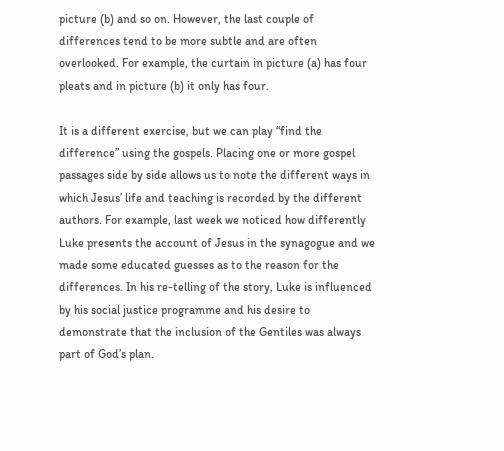picture (b) and so on. However, the last couple of differences tend to be more subtle and are often overlooked. For example, the curtain in picture (a) has four pleats and in picture (b) it only has four.

It is a different exercise, but we can play “find the difference” using the gospels. Placing one or more gospel passages side by side allows us to note the different ways in which Jesus’ life and teaching is recorded by the different authors. For example, last week we noticed how differently Luke presents the account of Jesus in the synagogue and we made some educated guesses as to the reason for the differences. In his re-telling of the story, Luke is influenced by his social justice programme and his desire to demonstrate that the inclusion of the Gentiles was always part of God’s plan.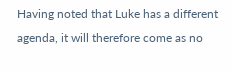Having noted that Luke has a different agenda, it will therefore come as no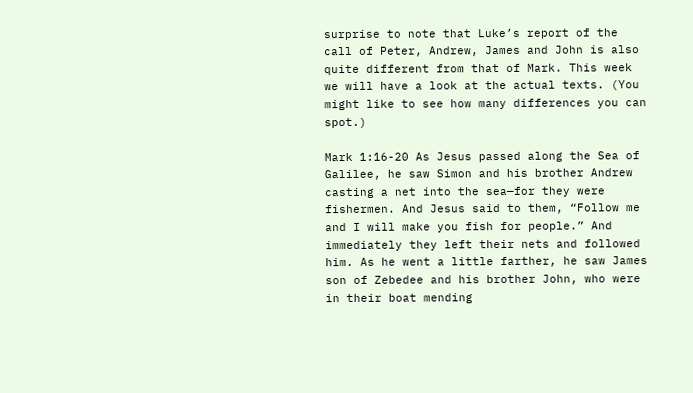surprise to note that Luke’s report of the call of Peter, Andrew, James and John is also quite different from that of Mark. This week we will have a look at the actual texts. (You might like to see how many differences you can spot.)

Mark 1:16-20 As Jesus passed along the Sea of Galilee, he saw Simon and his brother Andrew casting a net into the sea—for they were fishermen. And Jesus said to them, “Follow me and I will make you fish for people.” And immediately they left their nets and followed him. As he went a little farther, he saw James son of Zebedee and his brother John, who were in their boat mending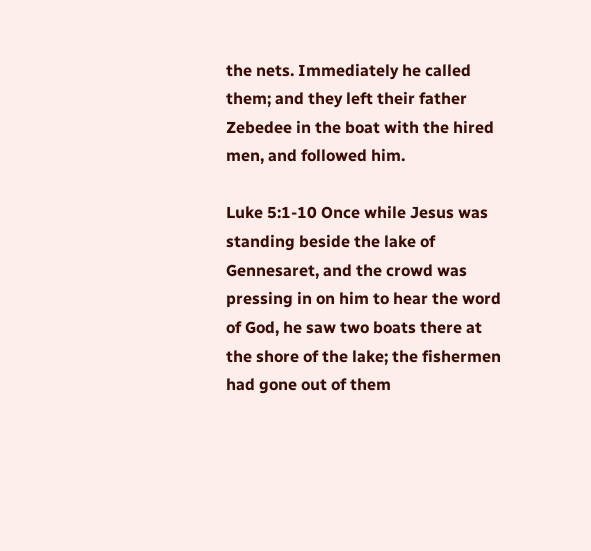the nets. Immediately he called them; and they left their father Zebedee in the boat with the hired men, and followed him.

Luke 5:1-10 Once while Jesus was standing beside the lake of Gennesaret, and the crowd was pressing in on him to hear the word of God, he saw two boats there at the shore of the lake; the fishermen had gone out of them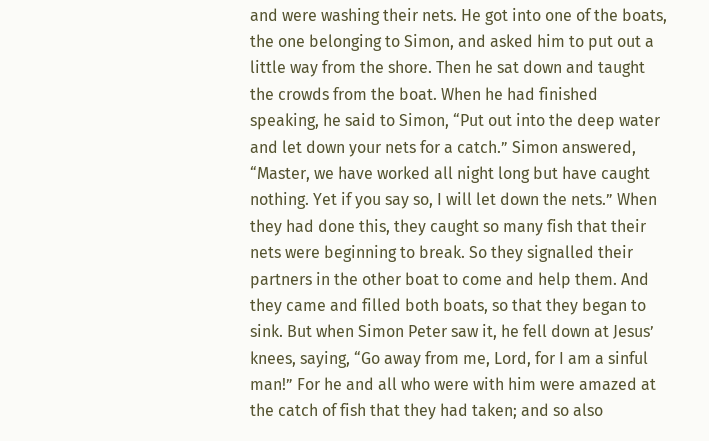and were washing their nets. He got into one of the boats, the one belonging to Simon, and asked him to put out a little way from the shore. Then he sat down and taught the crowds from the boat. When he had finished speaking, he said to Simon, “Put out into the deep water and let down your nets for a catch.” Simon answered, “Master, we have worked all night long but have caught nothing. Yet if you say so, I will let down the nets.” When they had done this, they caught so many fish that their nets were beginning to break. So they signalled their partners in the other boat to come and help them. And they came and filled both boats, so that they began to sink. But when Simon Peter saw it, he fell down at Jesus’ knees, saying, “Go away from me, Lord, for I am a sinful man!” For he and all who were with him were amazed at the catch of fish that they had taken; and so also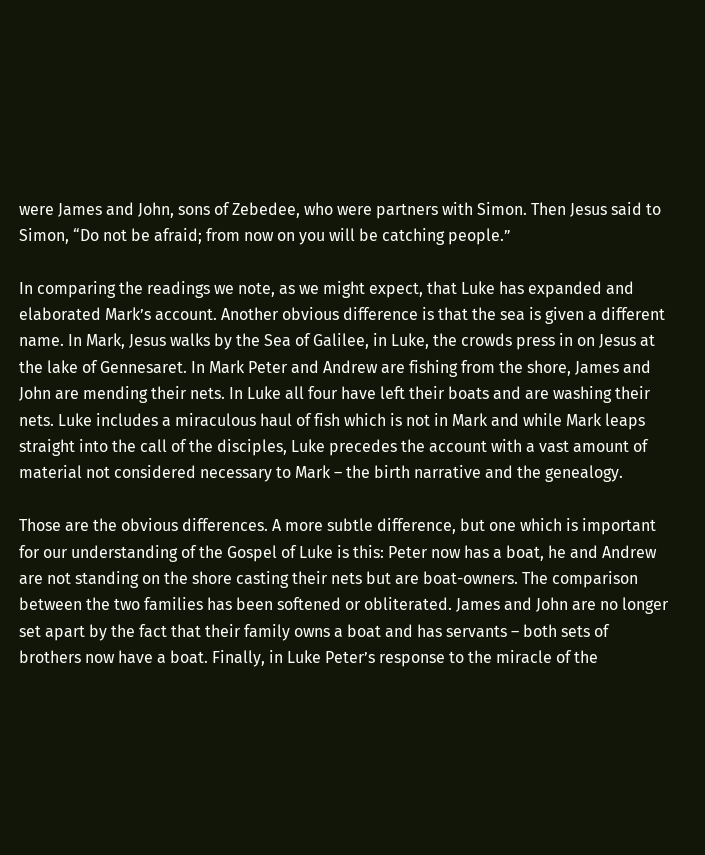were James and John, sons of Zebedee, who were partners with Simon. Then Jesus said to Simon, “Do not be afraid; from now on you will be catching people.”

In comparing the readings we note, as we might expect, that Luke has expanded and elaborated Mark’s account. Another obvious difference is that the sea is given a different name. In Mark, Jesus walks by the Sea of Galilee, in Luke, the crowds press in on Jesus at the lake of Gennesaret. In Mark Peter and Andrew are fishing from the shore, James and John are mending their nets. In Luke all four have left their boats and are washing their nets. Luke includes a miraculous haul of fish which is not in Mark and while Mark leaps straight into the call of the disciples, Luke precedes the account with a vast amount of material not considered necessary to Mark – the birth narrative and the genealogy.

Those are the obvious differences. A more subtle difference, but one which is important for our understanding of the Gospel of Luke is this: Peter now has a boat, he and Andrew are not standing on the shore casting their nets but are boat-owners. The comparison between the two families has been softened or obliterated. James and John are no longer set apart by the fact that their family owns a boat and has servants – both sets of brothers now have a boat. Finally, in Luke Peter’s response to the miracle of the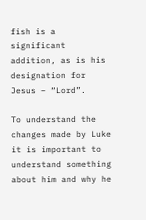fish is a significant addition, as is his designation for Jesus – “Lord”.

To understand the changes made by Luke it is important to understand something about him and why he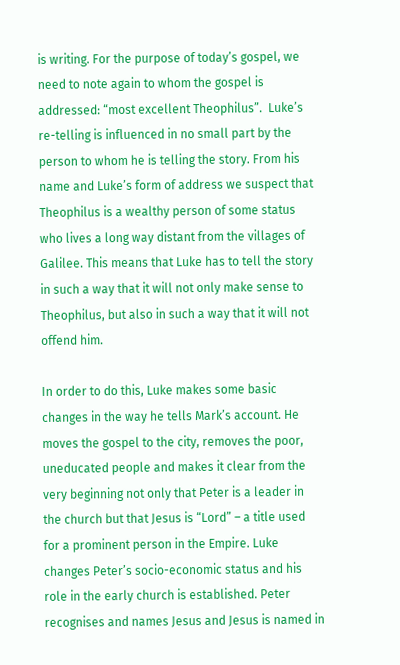is writing. For the purpose of today’s gospel, we need to note again to whom the gospel is addressed: “most excellent Theophilus”.  Luke’s re-telling is influenced in no small part by the person to whom he is telling the story. From his name and Luke’s form of address we suspect that Theophilus is a wealthy person of some status who lives a long way distant from the villages of Galilee. This means that Luke has to tell the story in such a way that it will not only make sense to Theophilus, but also in such a way that it will not offend him.

In order to do this, Luke makes some basic changes in the way he tells Mark’s account. He moves the gospel to the city, removes the poor, uneducated people and makes it clear from the very beginning not only that Peter is a leader in the church but that Jesus is “Lord” – a title used for a prominent person in the Empire. Luke changes Peter’s socio-economic status and his role in the early church is established. Peter recognises and names Jesus and Jesus is named in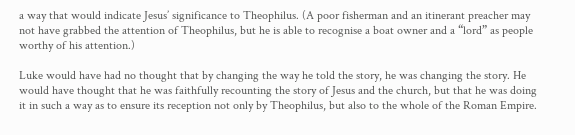a way that would indicate Jesus’ significance to Theophilus. (A poor fisherman and an itinerant preacher may not have grabbed the attention of Theophilus, but he is able to recognise a boat owner and a “lord” as people worthy of his attention.)

Luke would have had no thought that by changing the way he told the story, he was changing the story. He would have thought that he was faithfully recounting the story of Jesus and the church, but that he was doing it in such a way as to ensure its reception not only by Theophilus, but also to the whole of the Roman Empire.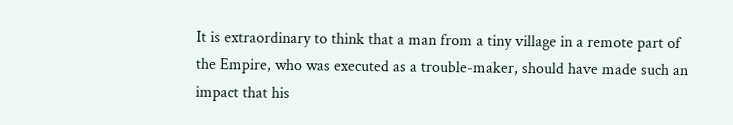It is extraordinary to think that a man from a tiny village in a remote part of the Empire, who was executed as a trouble-maker, should have made such an impact that his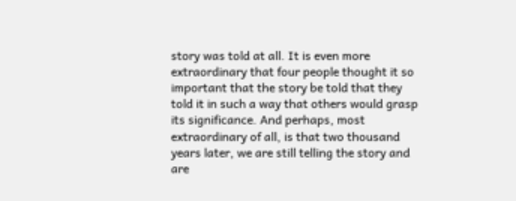story was told at all. It is even more extraordinary that four people thought it so important that the story be told that they told it in such a way that others would grasp its significance. And perhaps, most extraordinary of all, is that two thousand years later, we are still telling the story and are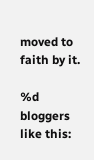moved to faith by it.

%d bloggers like this: